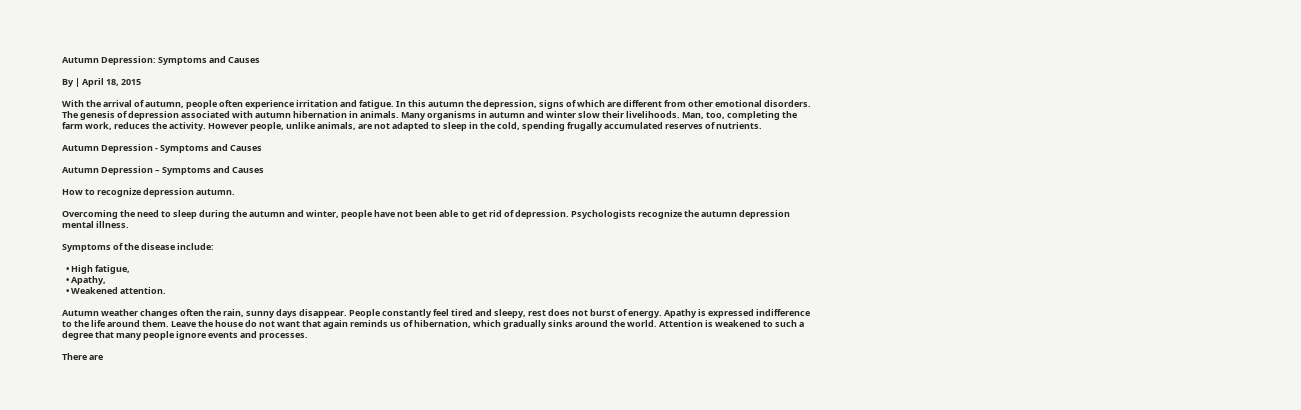Autumn Depression: Symptoms and Causes

By | April 18, 2015

With the arrival of autumn, people often experience irritation and fatigue. In this autumn the depression, signs of which are different from other emotional disorders. The genesis of depression associated with autumn hibernation in animals. Many organisms in autumn and winter slow their livelihoods. Man, too, completing the farm work, reduces the activity. However people, unlike animals, are not adapted to sleep in the cold, spending frugally accumulated reserves of nutrients.

Autumn Depression - Symptoms and Causes

Autumn Depression – Symptoms and Causes

How to recognize depression autumn.

Overcoming the need to sleep during the autumn and winter, people have not been able to get rid of depression. Psychologists recognize the autumn depression mental illness.

Symptoms of the disease include:

  • High fatigue,
  • Apathy,
  • Weakened attention.

Autumn weather changes often the rain, sunny days disappear. People constantly feel tired and sleepy, rest does not burst of energy. Apathy is expressed indifference to the life around them. Leave the house do not want that again reminds us of hibernation, which gradually sinks around the world. Attention is weakened to such a degree that many people ignore events and processes.

There are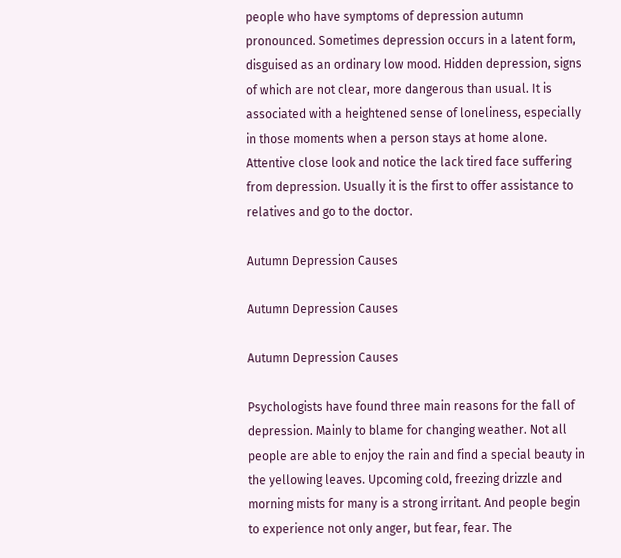people who have symptoms of depression autumn pronounced. Sometimes depression occurs in a latent form, disguised as an ordinary low mood. Hidden depression, signs of which are not clear, more dangerous than usual. It is associated with a heightened sense of loneliness, especially in those moments when a person stays at home alone. Attentive close look and notice the lack tired face suffering from depression. Usually it is the first to offer assistance to relatives and go to the doctor.

Autumn Depression Causes

Autumn Depression Causes

Autumn Depression Causes

Psychologists have found three main reasons for the fall of depression. Mainly to blame for changing weather. Not all people are able to enjoy the rain and find a special beauty in the yellowing leaves. Upcoming cold, freezing drizzle and morning mists for many is a strong irritant. And people begin to experience not only anger, but fear, fear. The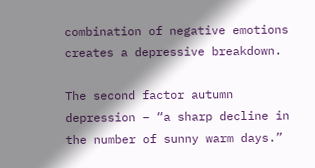combination of negative emotions creates a depressive breakdown.

The second factor autumn depression – “a sharp decline in the number of sunny warm days.”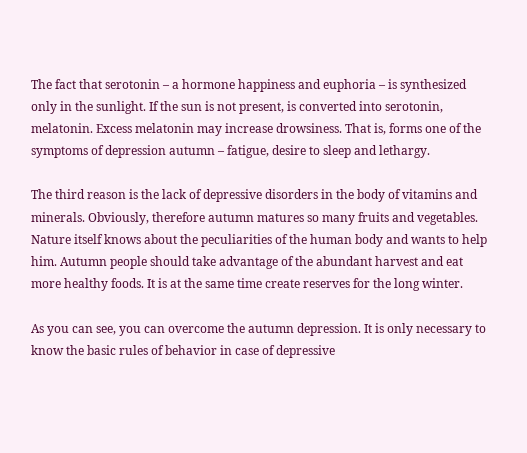The fact that serotonin – a hormone happiness and euphoria – is synthesized only in the sunlight. If the sun is not present, is converted into serotonin, melatonin. Excess melatonin may increase drowsiness. That is, forms one of the symptoms of depression autumn – fatigue, desire to sleep and lethargy.

The third reason is the lack of depressive disorders in the body of vitamins and minerals. Obviously, therefore autumn matures so many fruits and vegetables. Nature itself knows about the peculiarities of the human body and wants to help him. Autumn people should take advantage of the abundant harvest and eat more healthy foods. It is at the same time create reserves for the long winter.

As you can see, you can overcome the autumn depression. It is only necessary to know the basic rules of behavior in case of depressive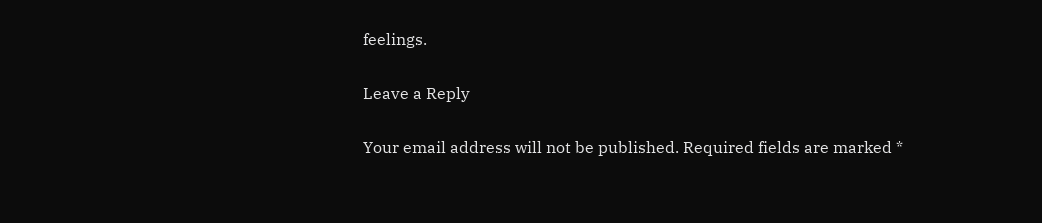feelings.

Leave a Reply

Your email address will not be published. Required fields are marked *